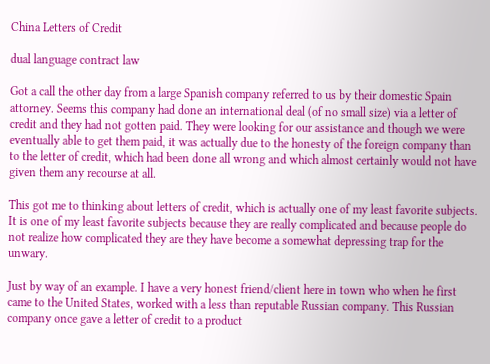China Letters of Credit

dual language contract law

Got a call the other day from a large Spanish company referred to us by their domestic Spain attorney. Seems this company had done an international deal (of no small size) via a letter of credit and they had not gotten paid. They were looking for our assistance and though we were eventually able to get them paid, it was actually due to the honesty of the foreign company than to the letter of credit, which had been done all wrong and which almost certainly would not have given them any recourse at all.

This got me to thinking about letters of credit, which is actually one of my least favorite subjects. It is one of my least favorite subjects because they are really complicated and because people do not realize how complicated they are they have become a somewhat depressing trap for the unwary.

Just by way of an example. I have a very honest friend/client here in town who when he first came to the United States, worked with a less than reputable Russian company. This Russian company once gave a letter of credit to a product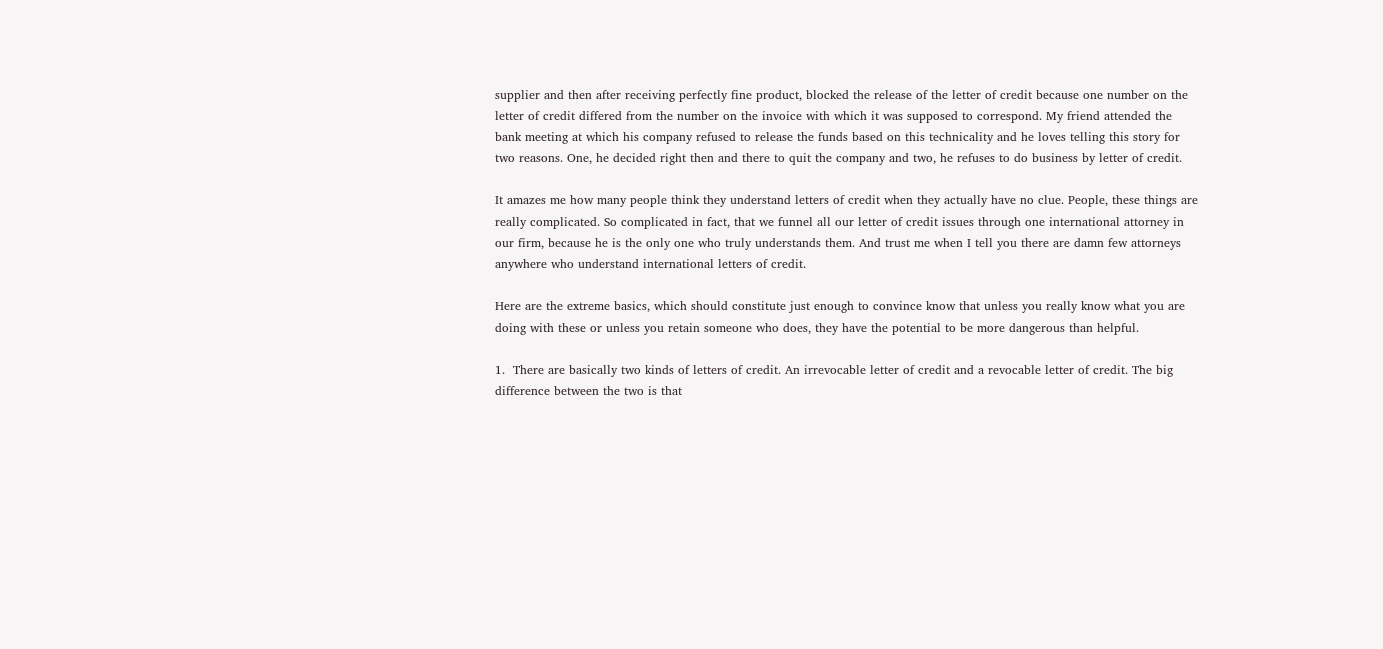supplier and then after receiving perfectly fine product, blocked the release of the letter of credit because one number on the letter of credit differed from the number on the invoice with which it was supposed to correspond. My friend attended the bank meeting at which his company refused to release the funds based on this technicality and he loves telling this story for two reasons. One, he decided right then and there to quit the company and two, he refuses to do business by letter of credit.

It amazes me how many people think they understand letters of credit when they actually have no clue. People, these things are really complicated. So complicated in fact, that we funnel all our letter of credit issues through one international attorney in our firm, because he is the only one who truly understands them. And trust me when I tell you there are damn few attorneys anywhere who understand international letters of credit.

Here are the extreme basics, which should constitute just enough to convince know that unless you really know what you are doing with these or unless you retain someone who does, they have the potential to be more dangerous than helpful.

1.  There are basically two kinds of letters of credit. An irrevocable letter of credit and a revocable letter of credit. The big difference between the two is that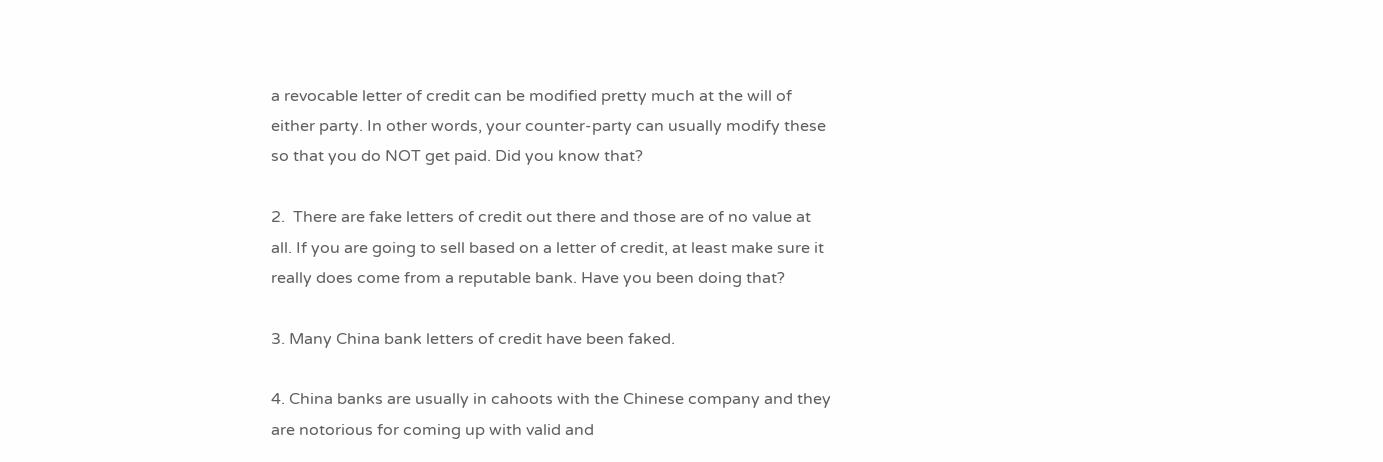a revocable letter of credit can be modified pretty much at the will of either party. In other words, your counter-party can usually modify these so that you do NOT get paid. Did you know that?

2.  There are fake letters of credit out there and those are of no value at all. If you are going to sell based on a letter of credit, at least make sure it really does come from a reputable bank. Have you been doing that?

3. Many China bank letters of credit have been faked.

4. China banks are usually in cahoots with the Chinese company and they are notorious for coming up with valid and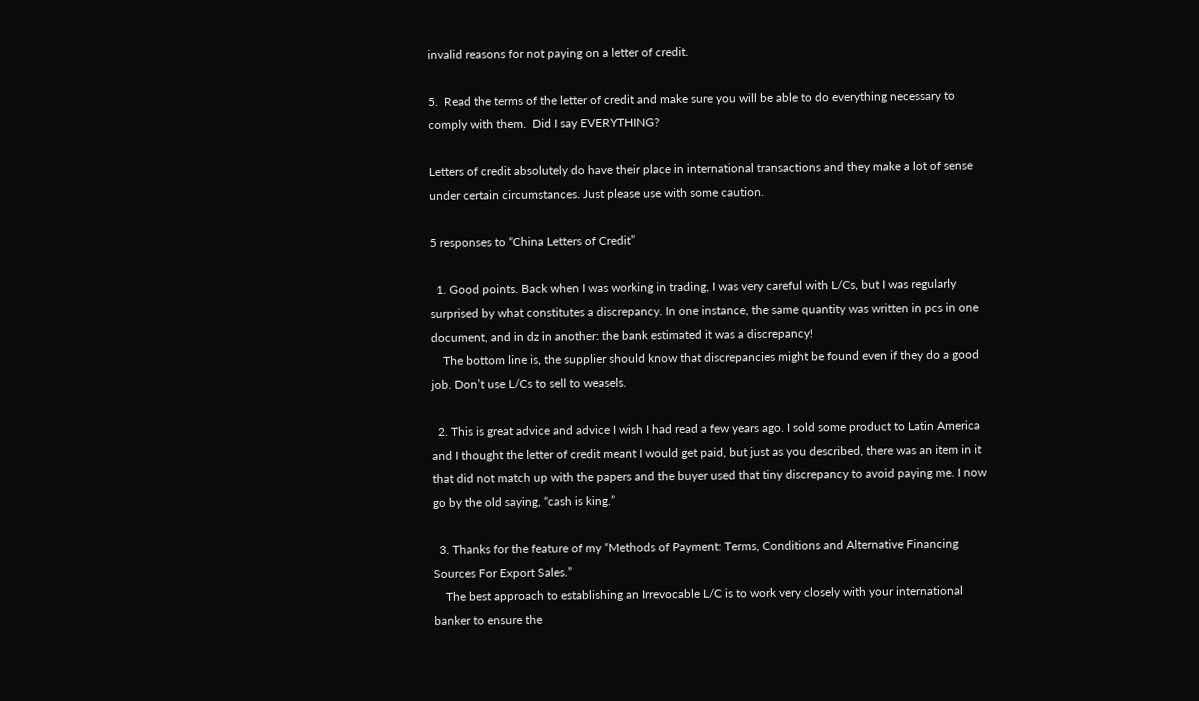invalid reasons for not paying on a letter of credit.

5.  Read the terms of the letter of credit and make sure you will be able to do everything necessary to comply with them.  Did I say EVERYTHING?

Letters of credit absolutely do have their place in international transactions and they make a lot of sense under certain circumstances. Just please use with some caution.

5 responses to “China Letters of Credit”

  1. Good points. Back when I was working in trading, I was very careful with L/Cs, but I was regularly surprised by what constitutes a discrepancy. In one instance, the same quantity was written in pcs in one document, and in dz in another: the bank estimated it was a discrepancy!
    The bottom line is, the supplier should know that discrepancies might be found even if they do a good job. Don’t use L/Cs to sell to weasels.

  2. This is great advice and advice I wish I had read a few years ago. I sold some product to Latin America and I thought the letter of credit meant I would get paid, but just as you described, there was an item in it that did not match up with the papers and the buyer used that tiny discrepancy to avoid paying me. I now go by the old saying, “cash is king.”

  3. Thanks for the feature of my “Methods of Payment: Terms, Conditions and Alternative Financing Sources For Export Sales.”
    The best approach to establishing an Irrevocable L/C is to work very closely with your international banker to ensure the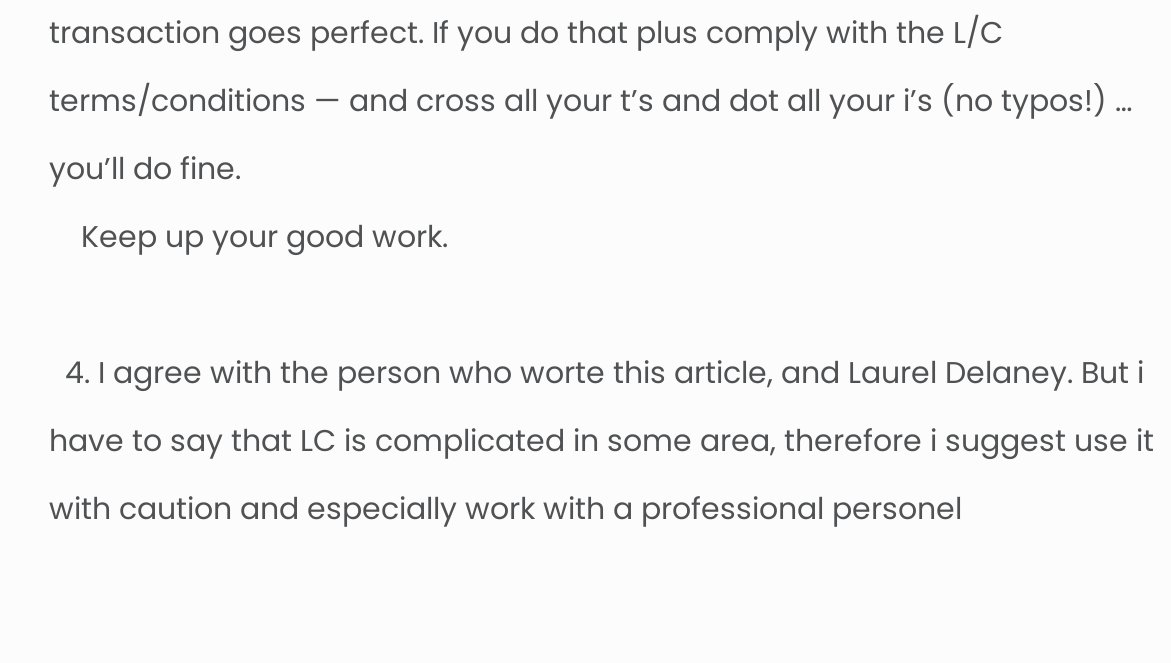transaction goes perfect. If you do that plus comply with the L/C terms/conditions — and cross all your t’s and dot all your i’s (no typos!) … you’ll do fine.
    Keep up your good work.

  4. I agree with the person who worte this article, and Laurel Delaney. But i have to say that LC is complicated in some area, therefore i suggest use it with caution and especially work with a professional personel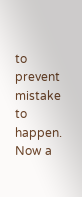to prevent mistake to happen. Now a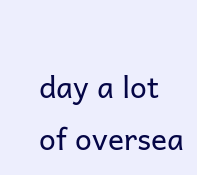day a lot of oversea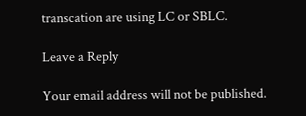transcation are using LC or SBLC.

Leave a Reply

Your email address will not be published.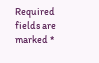Required fields are marked *